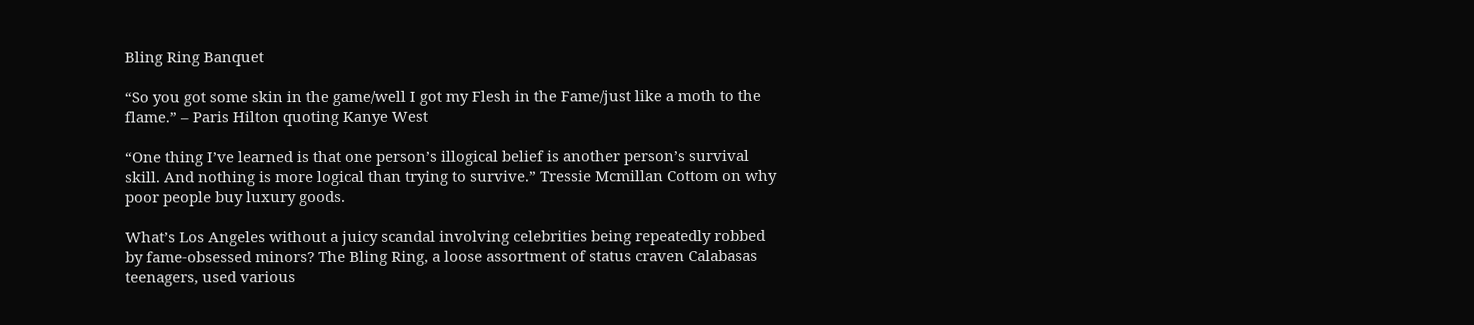Bling Ring Banquet

“So you got some skin in the game/well I got my Flesh in the Fame/just like a moth to the flame.” – Paris Hilton quoting Kanye West

“One thing I’ve learned is that one person’s illogical belief is another person’s survival skill. And nothing is more logical than trying to survive.” Tressie Mcmillan Cottom on why poor people buy luxury goods.

What’s Los Angeles without a juicy scandal involving celebrities being repeatedly robbed by fame-obsessed minors? The Bling Ring, a loose assortment of status craven Calabasas teenagers, used various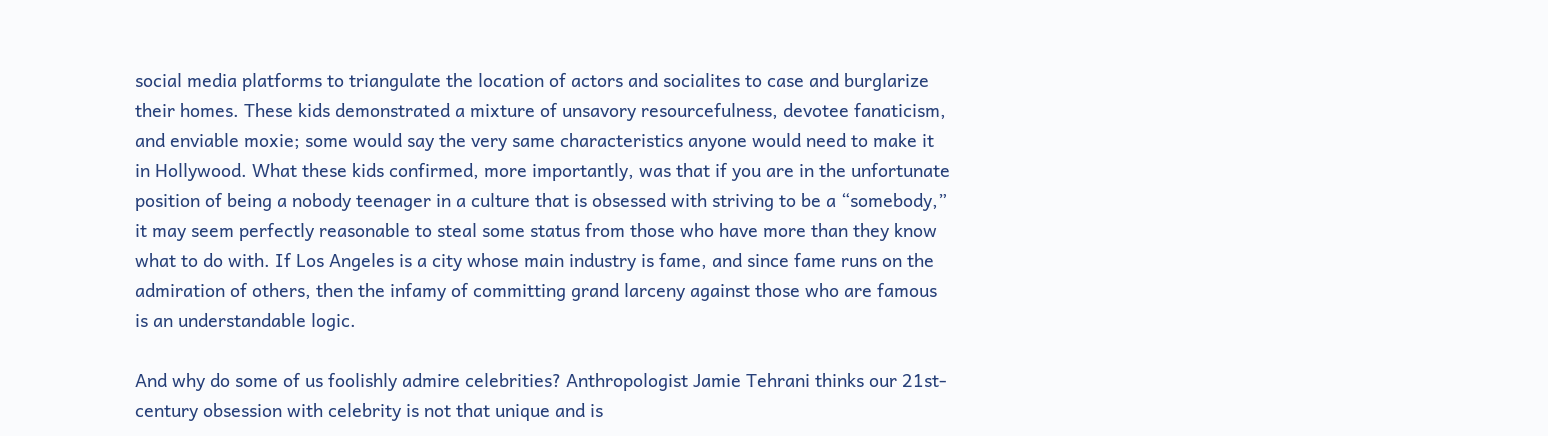social media platforms to triangulate the location of actors and socialites to case and burglarize their homes. These kids demonstrated a mixture of unsavory resourcefulness, devotee fanaticism, and enviable moxie; some would say the very same characteristics anyone would need to make it in Hollywood. What these kids confirmed, more importantly, was that if you are in the unfortunate position of being a nobody teenager in a culture that is obsessed with striving to be a “somebody,” it may seem perfectly reasonable to steal some status from those who have more than they know what to do with. If Los Angeles is a city whose main industry is fame, and since fame runs on the admiration of others, then the infamy of committing grand larceny against those who are famous is an understandable logic.

And why do some of us foolishly admire celebrities? Anthropologist Jamie Tehrani thinks our 21st-century obsession with celebrity is not that unique and is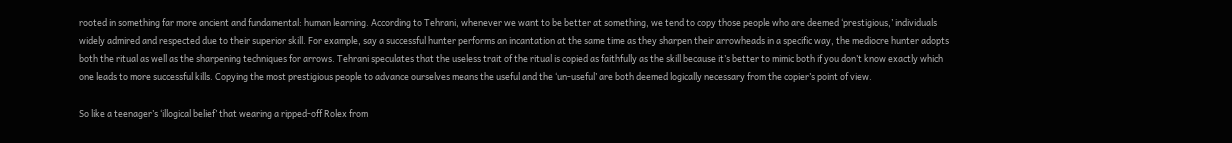rooted in something far more ancient and fundamental: human learning. According to Tehrani, whenever we want to be better at something, we tend to copy those people who are deemed ‘prestigious,’ individuals widely admired and respected due to their superior skill. For example, say a successful hunter performs an incantation at the same time as they sharpen their arrowheads in a specific way, the mediocre hunter adopts both the ritual as well as the sharpening techniques for arrows. Tehrani speculates that the useless trait of the ritual is copied as faithfully as the skill because it’s better to mimic both if you don’t know exactly which one leads to more successful kills. Copying the most prestigious people to advance ourselves means the useful and the ‘un-useful’ are both deemed logically necessary from the copier’s point of view.

So like a teenager’s ‘illogical belief’ that wearing a ripped-off Rolex from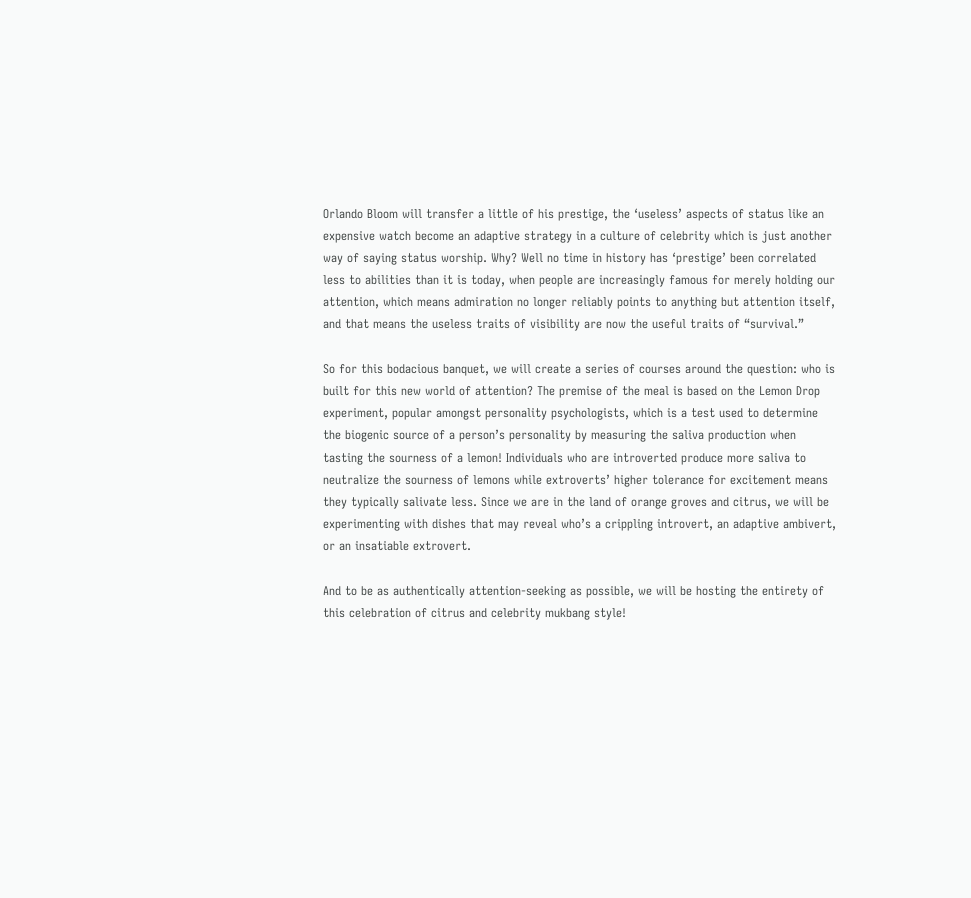Orlando Bloom will transfer a little of his prestige, the ‘useless’ aspects of status like an expensive watch become an adaptive strategy in a culture of celebrity which is just another way of saying status worship. Why? Well no time in history has ‘prestige’ been correlated less to abilities than it is today, when people are increasingly famous for merely holding our attention, which means admiration no longer reliably points to anything but attention itself, and that means the useless traits of visibility are now the useful traits of “survival.”

So for this bodacious banquet, we will create a series of courses around the question: who is built for this new world of attention? The premise of the meal is based on the Lemon Drop experiment, popular amongst personality psychologists, which is a test used to determine the biogenic source of a person’s personality by measuring the saliva production when tasting the sourness of a lemon! Individuals who are introverted produce more saliva to neutralize the sourness of lemons while extroverts’ higher tolerance for excitement means they typically salivate less. Since we are in the land of orange groves and citrus, we will be experimenting with dishes that may reveal who’s a crippling introvert, an adaptive ambivert, or an insatiable extrovert.

And to be as authentically attention-seeking as possible, we will be hosting the entirety of this celebration of citrus and celebrity mukbang style!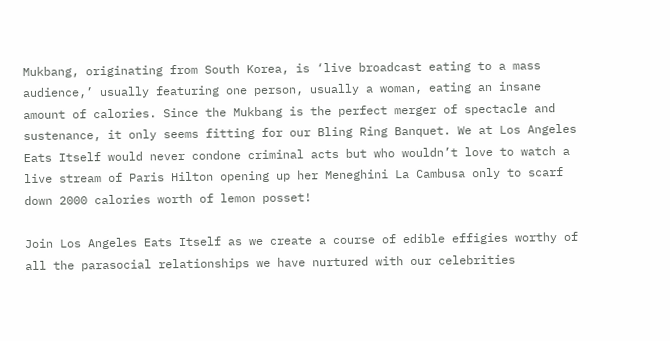Mukbang, originating from South Korea, is ‘live broadcast eating to a mass audience,’ usually featuring one person, usually a woman, eating an insane amount of calories. Since the Mukbang is the perfect merger of spectacle and sustenance, it only seems fitting for our Bling Ring Banquet. We at Los Angeles Eats Itself would never condone criminal acts but who wouldn’t love to watch a live stream of Paris Hilton opening up her Meneghini La Cambusa only to scarf down 2000 calories worth of lemon posset!

Join Los Angeles Eats Itself as we create a course of edible effigies worthy of all the parasocial relationships we have nurtured with our celebrities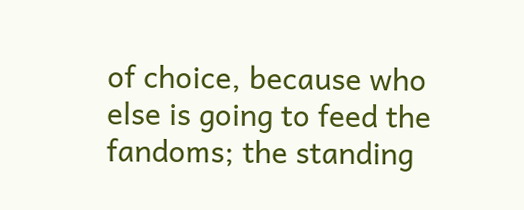of choice, because who else is going to feed the fandoms; the standing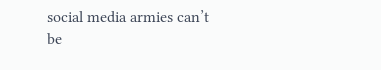social media armies can’t be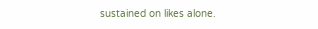sustained on likes alone.